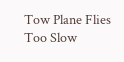Tow Plane Flies Too Slow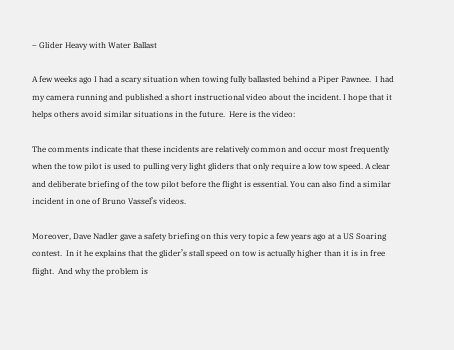– Glider Heavy with Water Ballast

A few weeks ago I had a scary situation when towing fully ballasted behind a Piper Pawnee.  I had my camera running and published a short instructional video about the incident. I hope that it helps others avoid similar situations in the future.  Here is the video:

The comments indicate that these incidents are relatively common and occur most frequently when the tow pilot is used to pulling very light gliders that only require a low tow speed. A clear and deliberate briefing of the tow pilot before the flight is essential. You can also find a similar incident in one of Bruno Vassel’s videos.

Moreover, Dave Nadler gave a safety briefing on this very topic a few years ago at a US Soaring contest.  In it he explains that the glider’s stall speed on tow is actually higher than it is in free flight.  And why the problem is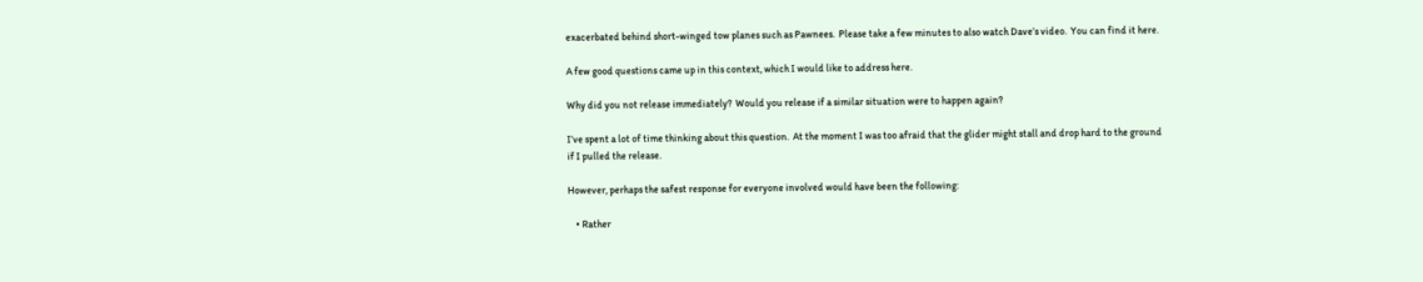exacerbated behind short-winged tow planes such as Pawnees.  Please take a few minutes to also watch Dave’s video.  You can find it here.

A few good questions came up in this context, which I would like to address here.

Why did you not release immediately?  Would you release if a similar situation were to happen again?

I’ve spent a lot of time thinking about this question.  At the moment I was too afraid that the glider might stall and drop hard to the ground if I pulled the release.

However, perhaps the safest response for everyone involved would have been the following:

    • Rather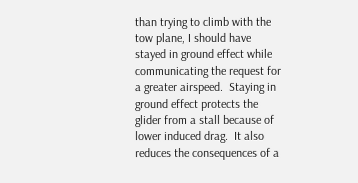than trying to climb with the tow plane, I should have stayed in ground effect while communicating the request for a greater airspeed.  Staying in ground effect protects the glider from a stall because of lower induced drag.  It also reduces the consequences of a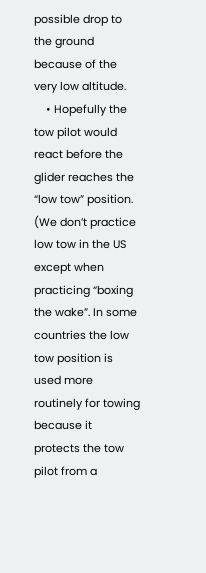possible drop to the ground because of the very low altitude.
    • Hopefully the tow pilot would react before the glider reaches the “low tow” position.  (We don’t practice low tow in the US except when practicing “boxing the wake”. In some countries the low tow position is used more routinely for towing because it protects the tow pilot from a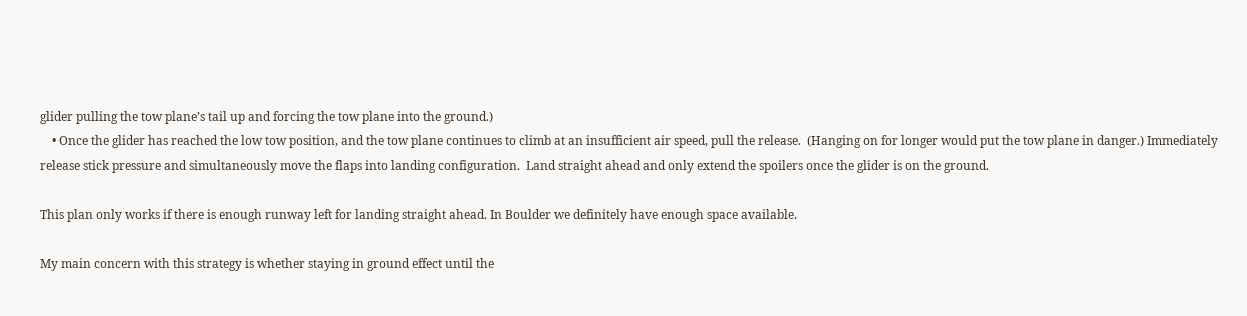glider pulling the tow plane’s tail up and forcing the tow plane into the ground.)
    • Once the glider has reached the low tow position, and the tow plane continues to climb at an insufficient air speed, pull the release.  (Hanging on for longer would put the tow plane in danger.) Immediately release stick pressure and simultaneously move the flaps into landing configuration.  Land straight ahead and only extend the spoilers once the glider is on the ground.

This plan only works if there is enough runway left for landing straight ahead. In Boulder we definitely have enough space available.

My main concern with this strategy is whether staying in ground effect until the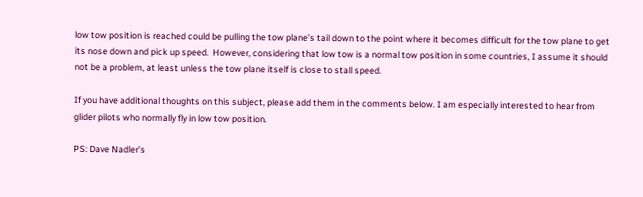low tow position is reached could be pulling the tow plane’s tail down to the point where it becomes difficult for the tow plane to get its nose down and pick up speed.  However, considering that low tow is a normal tow position in some countries, I assume it should not be a problem, at least unless the tow plane itself is close to stall speed.

If you have additional thoughts on this subject, please add them in the comments below. I am especially interested to hear from glider pilots who normally fly in low tow position.

PS: Dave Nadler’s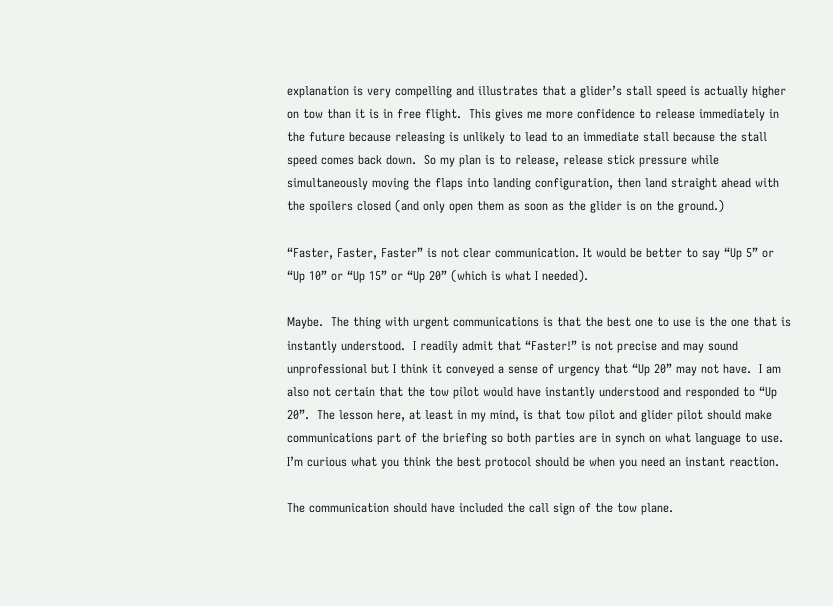explanation is very compelling and illustrates that a glider’s stall speed is actually higher on tow than it is in free flight.  This gives me more confidence to release immediately in the future because releasing is unlikely to lead to an immediate stall because the stall speed comes back down.  So my plan is to release, release stick pressure while simultaneously moving the flaps into landing configuration, then land straight ahead with the spoilers closed (and only open them as soon as the glider is on the ground.)

“Faster, Faster, Faster” is not clear communication. It would be better to say “Up 5” or “Up 10” or “Up 15” or “Up 20” (which is what I needed).

Maybe.  The thing with urgent communications is that the best one to use is the one that is instantly understood.  I readily admit that “Faster!” is not precise and may sound unprofessional but I think it conveyed a sense of urgency that “Up 20” may not have.  I am also not certain that the tow pilot would have instantly understood and responded to “Up 20”.  The lesson here, at least in my mind, is that tow pilot and glider pilot should make communications part of the briefing so both parties are in synch on what language to use.  I’m curious what you think the best protocol should be when you need an instant reaction.

The communication should have included the call sign of the tow plane.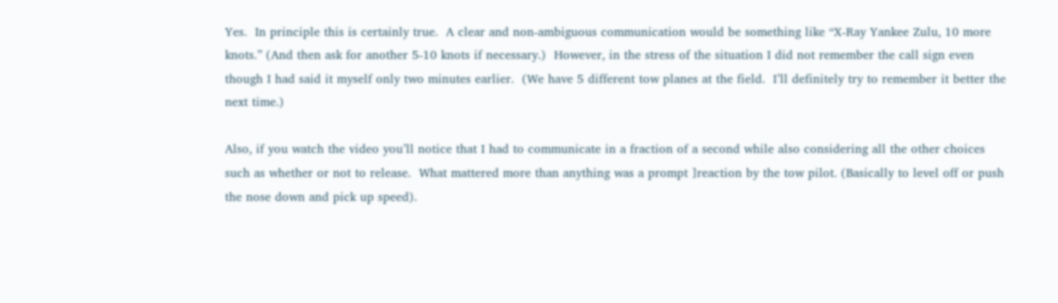Yes.  In principle this is certainly true.  A clear and non-ambiguous communication would be something like “X-Ray Yankee Zulu, 10 more knots.” (And then ask for another 5-10 knots if necessary.)  However, in the stress of the situation I did not remember the call sign even though I had said it myself only two minutes earlier.  (We have 5 different tow planes at the field.  I’ll definitely try to remember it better the next time.)

Also, if you watch the video you’ll notice that I had to communicate in a fraction of a second while also considering all the other choices such as whether or not to release.  What mattered more than anything was a prompt ]reaction by the tow pilot. (Basically to level off or push the nose down and pick up speed).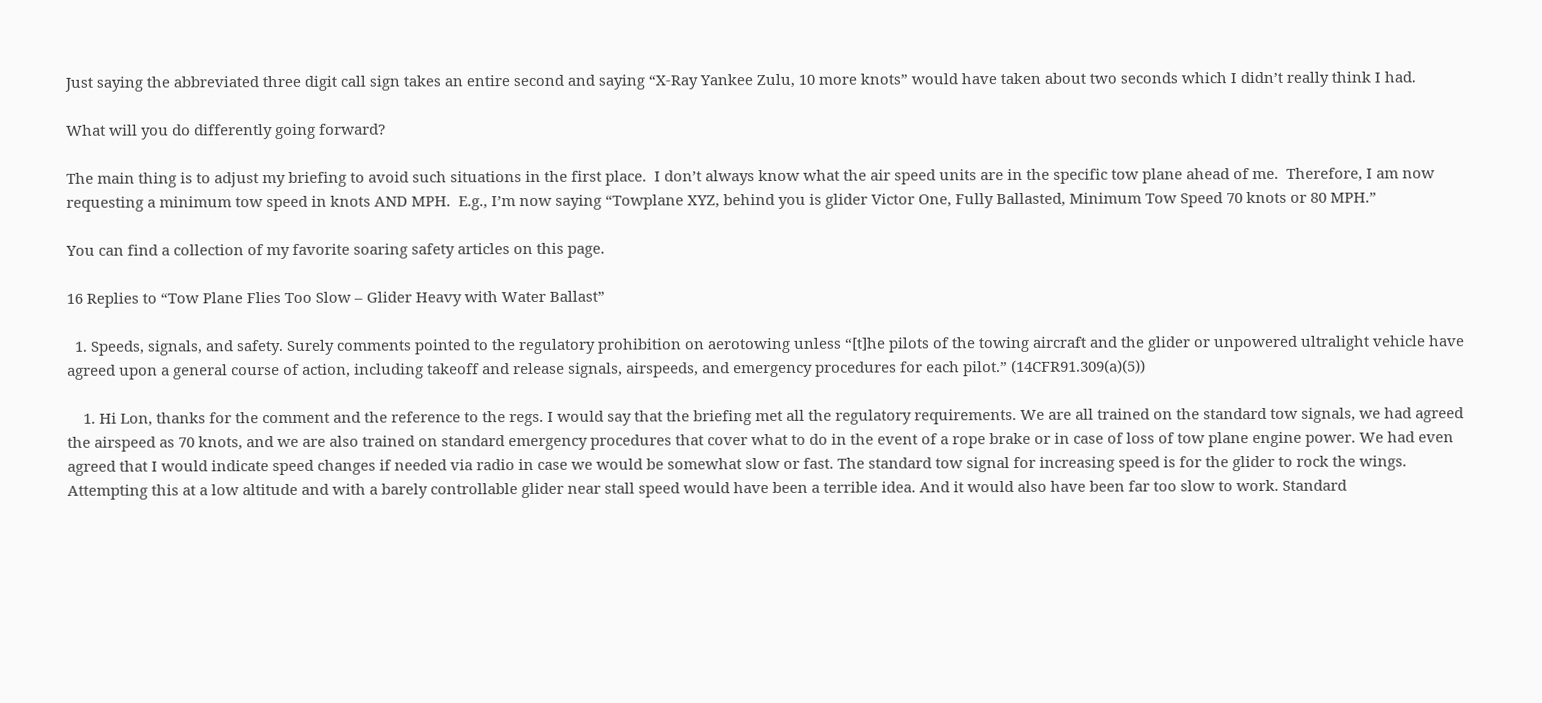Just saying the abbreviated three digit call sign takes an entire second and saying “X-Ray Yankee Zulu, 10 more knots” would have taken about two seconds which I didn’t really think I had.

What will you do differently going forward?

The main thing is to adjust my briefing to avoid such situations in the first place.  I don’t always know what the air speed units are in the specific tow plane ahead of me.  Therefore, I am now requesting a minimum tow speed in knots AND MPH.  E.g., I’m now saying “Towplane XYZ, behind you is glider Victor One, Fully Ballasted, Minimum Tow Speed 70 knots or 80 MPH.”

You can find a collection of my favorite soaring safety articles on this page.

16 Replies to “Tow Plane Flies Too Slow – Glider Heavy with Water Ballast”

  1. Speeds, signals, and safety. Surely comments pointed to the regulatory prohibition on aerotowing unless “[t]he pilots of the towing aircraft and the glider or unpowered ultralight vehicle have agreed upon a general course of action, including takeoff and release signals, airspeeds, and emergency procedures for each pilot.” (14CFR91.309(a)(5))

    1. Hi Lon, thanks for the comment and the reference to the regs. I would say that the briefing met all the regulatory requirements. We are all trained on the standard tow signals, we had agreed the airspeed as 70 knots, and we are also trained on standard emergency procedures that cover what to do in the event of a rope brake or in case of loss of tow plane engine power. We had even agreed that I would indicate speed changes if needed via radio in case we would be somewhat slow or fast. The standard tow signal for increasing speed is for the glider to rock the wings. Attempting this at a low altitude and with a barely controllable glider near stall speed would have been a terrible idea. And it would also have been far too slow to work. Standard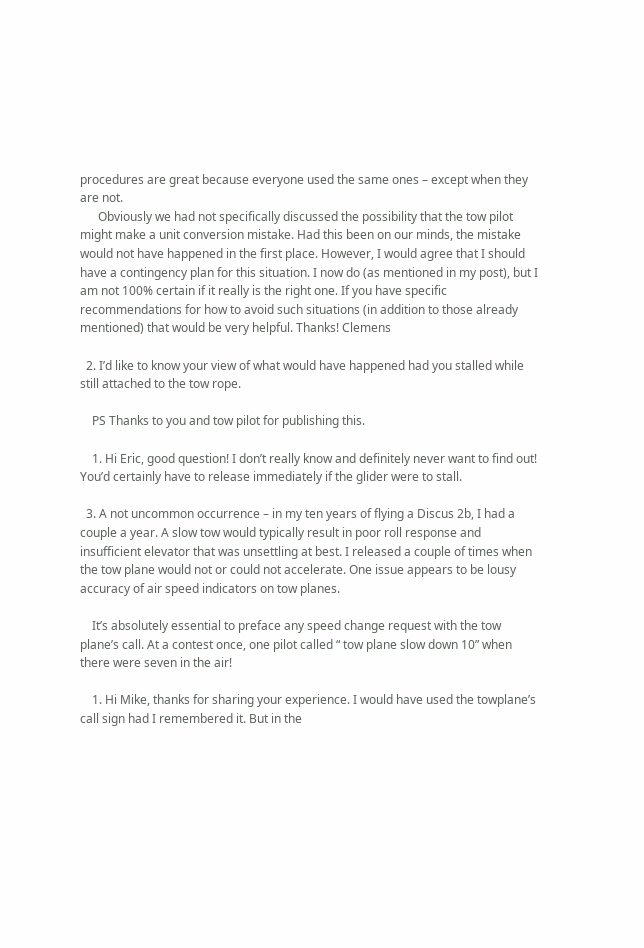procedures are great because everyone used the same ones – except when they are not.
      Obviously we had not specifically discussed the possibility that the tow pilot might make a unit conversion mistake. Had this been on our minds, the mistake would not have happened in the first place. However, I would agree that I should have a contingency plan for this situation. I now do (as mentioned in my post), but I am not 100% certain if it really is the right one. If you have specific recommendations for how to avoid such situations (in addition to those already mentioned) that would be very helpful. Thanks! Clemens

  2. I’d like to know your view of what would have happened had you stalled while still attached to the tow rope.

    PS Thanks to you and tow pilot for publishing this.

    1. Hi Eric, good question! I don’t really know and definitely never want to find out! You’d certainly have to release immediately if the glider were to stall.

  3. A not uncommon occurrence – in my ten years of flying a Discus 2b, I had a couple a year. A slow tow would typically result in poor roll response and insufficient elevator that was unsettling at best. I released a couple of times when the tow plane would not or could not accelerate. One issue appears to be lousy accuracy of air speed indicators on tow planes.

    It’s absolutely essential to preface any speed change request with the tow plane’s call. At a contest once, one pilot called “ tow plane slow down 10” when there were seven in the air!

    1. Hi Mike, thanks for sharing your experience. I would have used the towplane’s call sign had I remembered it. But in the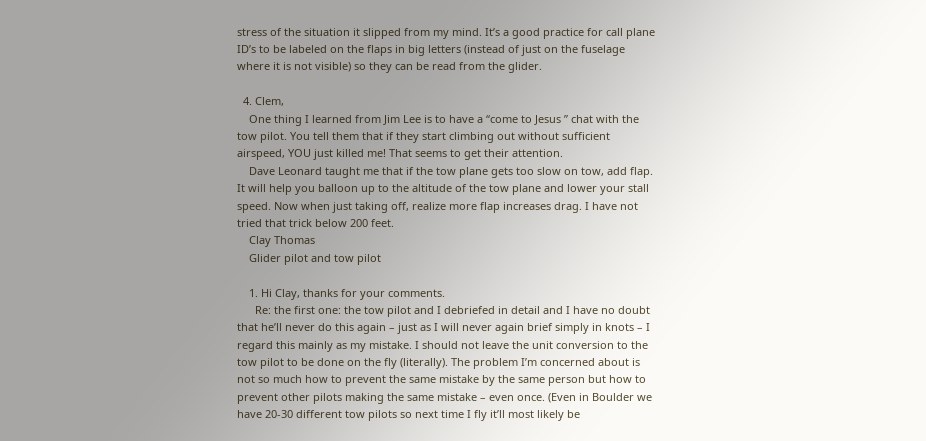stress of the situation it slipped from my mind. It’s a good practice for call plane ID’s to be labeled on the flaps in big letters (instead of just on the fuselage where it is not visible) so they can be read from the glider.

  4. Clem,
    One thing I learned from Jim Lee is to have a “come to Jesus ” chat with the tow pilot. You tell them that if they start climbing out without sufficient airspeed, YOU just killed me! That seems to get their attention.
    Dave Leonard taught me that if the tow plane gets too slow on tow, add flap. It will help you balloon up to the altitude of the tow plane and lower your stall speed. Now when just taking off, realize more flap increases drag. I have not tried that trick below 200 feet.
    Clay Thomas
    Glider pilot and tow pilot

    1. Hi Clay, thanks for your comments.
      Re: the first one: the tow pilot and I debriefed in detail and I have no doubt that he’ll never do this again – just as I will never again brief simply in knots – I regard this mainly as my mistake. I should not leave the unit conversion to the tow pilot to be done on the fly (literally). The problem I’m concerned about is not so much how to prevent the same mistake by the same person but how to prevent other pilots making the same mistake – even once. (Even in Boulder we have 20-30 different tow pilots so next time I fly it’ll most likely be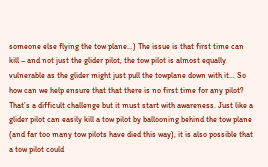someone else flying the tow plane…) The issue is that first time can kill – and not just the glider pilot, the tow pilot is almost equally vulnerable as the glider might just pull the towplane down with it… So how can we help ensure that that there is no first time for any pilot? That’s a difficult challenge but it must start with awareness. Just like a glider pilot can easily kill a tow pilot by ballooning behind the tow plane (and far too many tow pilots have died this way), it is also possible that a tow pilot could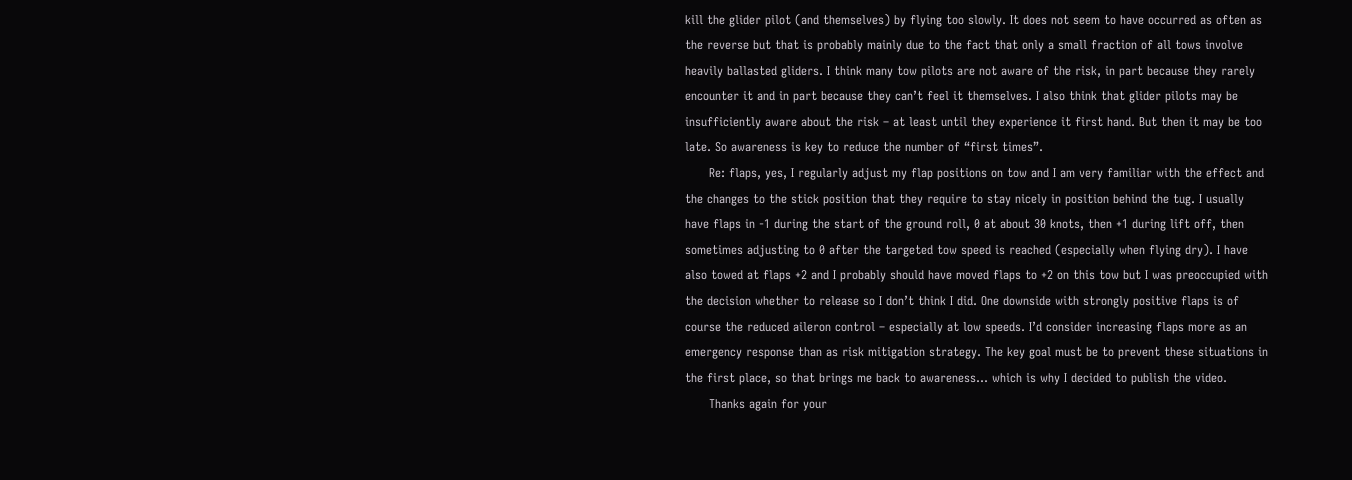kill the glider pilot (and themselves) by flying too slowly. It does not seem to have occurred as often as the reverse but that is probably mainly due to the fact that only a small fraction of all tows involve heavily ballasted gliders. I think many tow pilots are not aware of the risk, in part because they rarely encounter it and in part because they can’t feel it themselves. I also think that glider pilots may be insufficiently aware about the risk – at least until they experience it first hand. But then it may be too late. So awareness is key to reduce the number of “first times”.
      Re: flaps, yes, I regularly adjust my flap positions on tow and I am very familiar with the effect and the changes to the stick position that they require to stay nicely in position behind the tug. I usually have flaps in -1 during the start of the ground roll, 0 at about 30 knots, then +1 during lift off, then sometimes adjusting to 0 after the targeted tow speed is reached (especially when flying dry). I have also towed at flaps +2 and I probably should have moved flaps to +2 on this tow but I was preoccupied with the decision whether to release so I don’t think I did. One downside with strongly positive flaps is of course the reduced aileron control – especially at low speeds. I’d consider increasing flaps more as an emergency response than as risk mitigation strategy. The key goal must be to prevent these situations in the first place, so that brings me back to awareness… which is why I decided to publish the video.
      Thanks again for your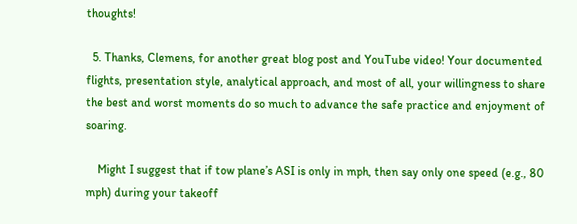thoughts!

  5. Thanks, Clemens, for another great blog post and YouTube video! Your documented flights, presentation style, analytical approach, and most of all, your willingness to share the best and worst moments do so much to advance the safe practice and enjoyment of soaring.

    Might I suggest that if tow plane’s ASI is only in mph, then say only one speed (e.g., 80 mph) during your takeoff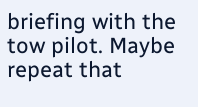briefing with the tow pilot. Maybe repeat that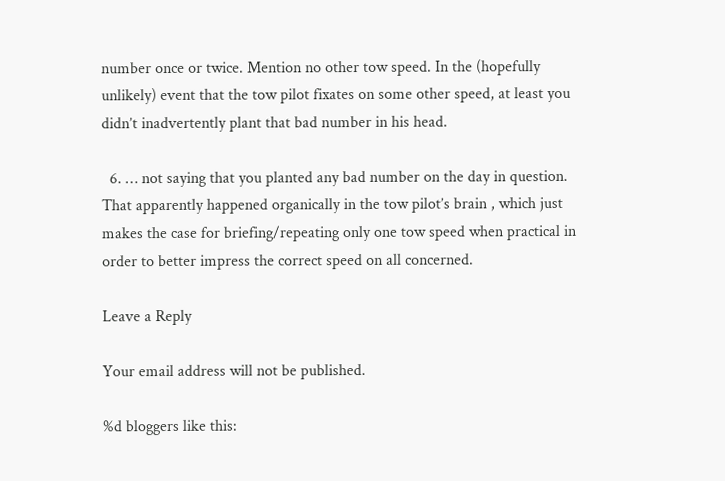number once or twice. Mention no other tow speed. In the (hopefully unlikely) event that the tow pilot fixates on some other speed, at least you didn’t inadvertently plant that bad number in his head.

  6. … not saying that you planted any bad number on the day in question. That apparently happened organically in the tow pilot’s brain , which just makes the case for briefing/repeating only one tow speed when practical in order to better impress the correct speed on all concerned.

Leave a Reply

Your email address will not be published.

%d bloggers like this: